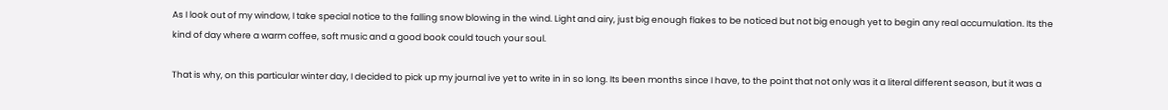As I look out of my window, I take special notice to the falling snow blowing in the wind. Light and airy, just big enough flakes to be noticed but not big enough yet to begin any real accumulation. Its the kind of day where a warm coffee, soft music and a good book could touch your soul.

That is why, on this particular winter day, I decided to pick up my journal ive yet to write in in so long. Its been months since I have, to the point that not only was it a literal different season, but it was a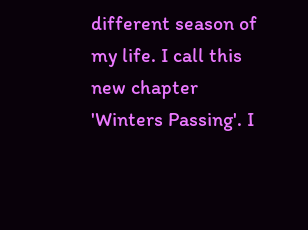different season of my life. I call this new chapter 'Winters Passing'. I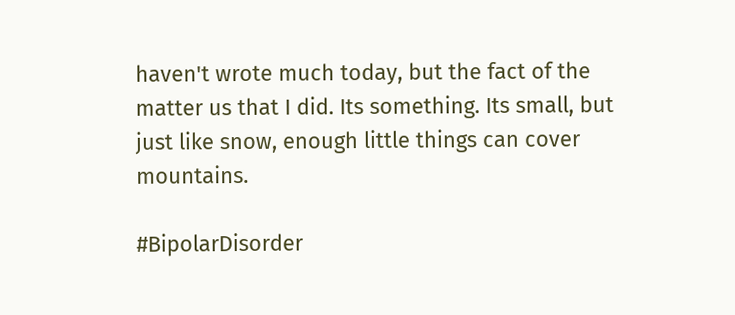haven't wrote much today, but the fact of the matter us that I did. Its something. Its small, but just like snow, enough little things can cover mountains.

#BipolarDisorder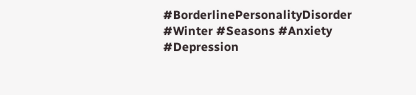#BorderlinePersonalityDisorder
#Winter #Seasons #Anxiety #Depression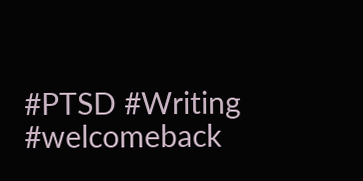#PTSD #Writing #welcomeback